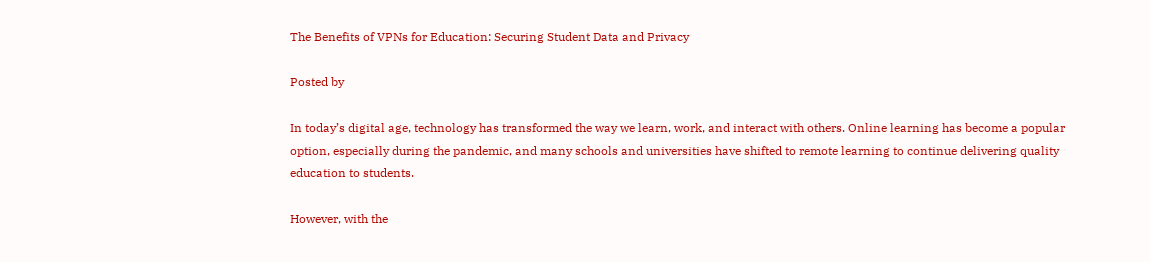The Benefits of VPNs for Education: Securing Student Data and Privacy

Posted by

In today’s digital age, technology has transformed the way we learn, work, and interact with others. Online learning has become a popular option, especially during the pandemic, and many schools and universities have shifted to remote learning to continue delivering quality education to students.

However, with the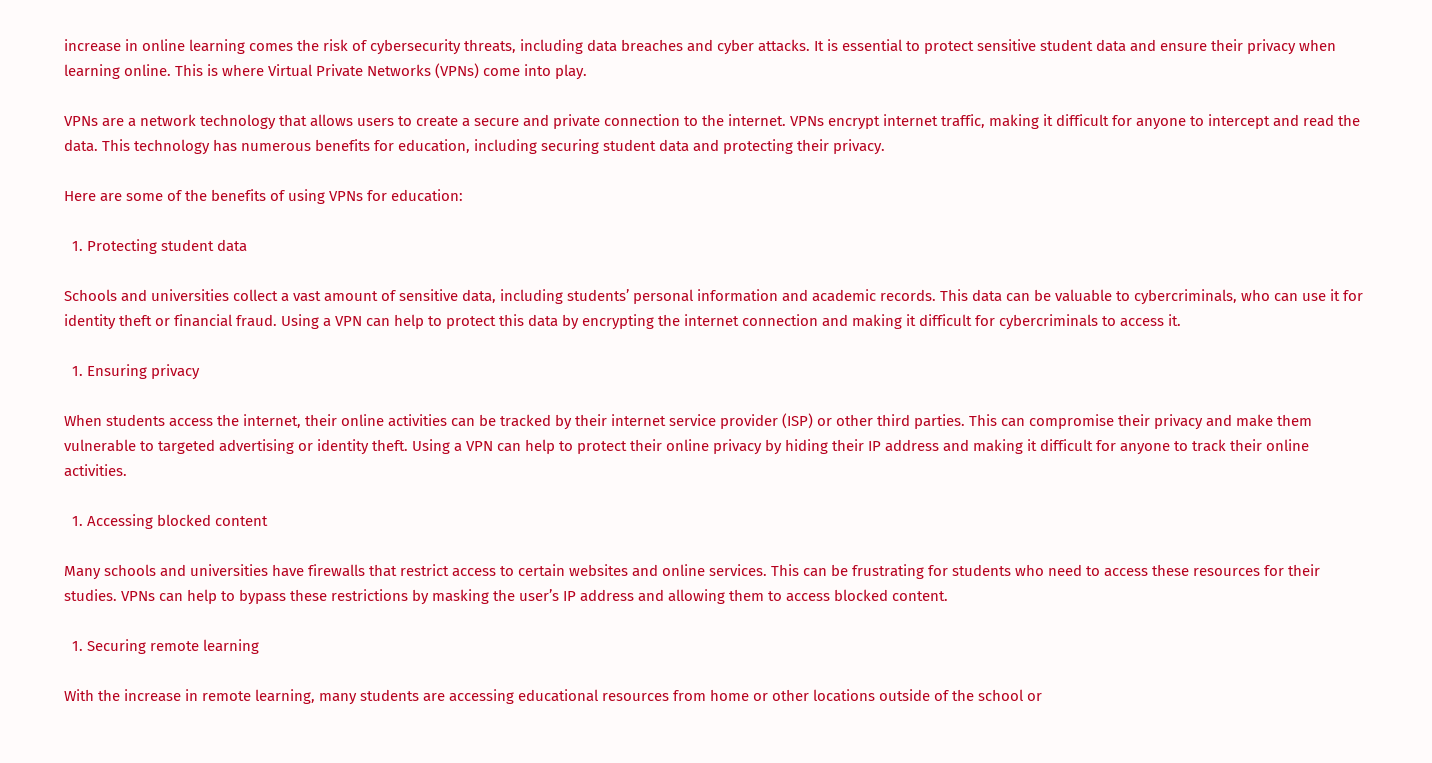increase in online learning comes the risk of cybersecurity threats, including data breaches and cyber attacks. It is essential to protect sensitive student data and ensure their privacy when learning online. This is where Virtual Private Networks (VPNs) come into play.

VPNs are a network technology that allows users to create a secure and private connection to the internet. VPNs encrypt internet traffic, making it difficult for anyone to intercept and read the data. This technology has numerous benefits for education, including securing student data and protecting their privacy.

Here are some of the benefits of using VPNs for education:

  1. Protecting student data

Schools and universities collect a vast amount of sensitive data, including students’ personal information and academic records. This data can be valuable to cybercriminals, who can use it for identity theft or financial fraud. Using a VPN can help to protect this data by encrypting the internet connection and making it difficult for cybercriminals to access it.

  1. Ensuring privacy

When students access the internet, their online activities can be tracked by their internet service provider (ISP) or other third parties. This can compromise their privacy and make them vulnerable to targeted advertising or identity theft. Using a VPN can help to protect their online privacy by hiding their IP address and making it difficult for anyone to track their online activities.

  1. Accessing blocked content

Many schools and universities have firewalls that restrict access to certain websites and online services. This can be frustrating for students who need to access these resources for their studies. VPNs can help to bypass these restrictions by masking the user’s IP address and allowing them to access blocked content.

  1. Securing remote learning

With the increase in remote learning, many students are accessing educational resources from home or other locations outside of the school or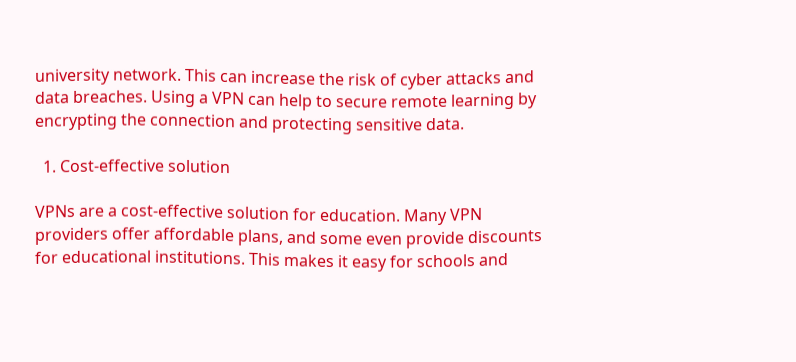university network. This can increase the risk of cyber attacks and data breaches. Using a VPN can help to secure remote learning by encrypting the connection and protecting sensitive data.

  1. Cost-effective solution

VPNs are a cost-effective solution for education. Many VPN providers offer affordable plans, and some even provide discounts for educational institutions. This makes it easy for schools and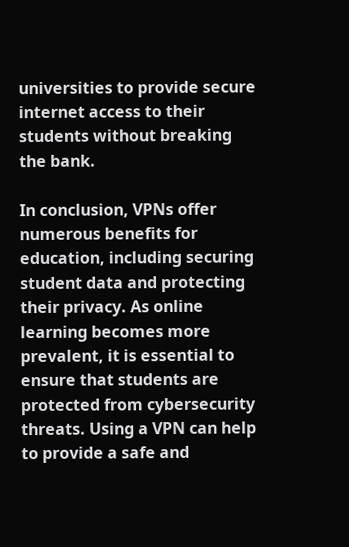universities to provide secure internet access to their students without breaking the bank.

In conclusion, VPNs offer numerous benefits for education, including securing student data and protecting their privacy. As online learning becomes more prevalent, it is essential to ensure that students are protected from cybersecurity threats. Using a VPN can help to provide a safe and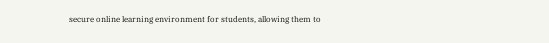secure online learning environment for students, allowing them to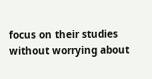focus on their studies without worrying about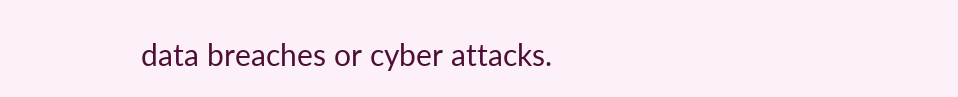data breaches or cyber attacks.